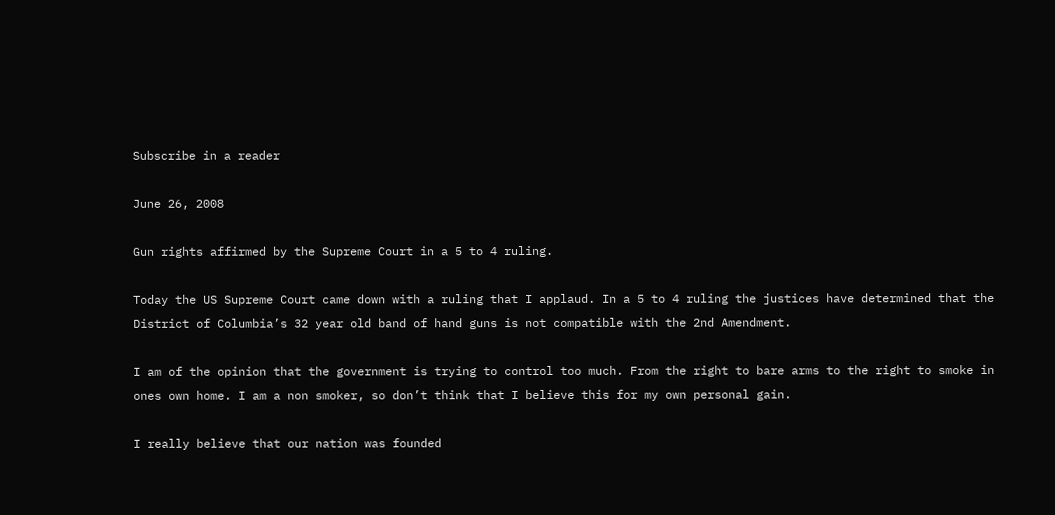Subscribe in a reader

June 26, 2008

Gun rights affirmed by the Supreme Court in a 5 to 4 ruling.

Today the US Supreme Court came down with a ruling that I applaud. In a 5 to 4 ruling the justices have determined that the District of Columbia’s 32 year old band of hand guns is not compatible with the 2nd Amendment.

I am of the opinion that the government is trying to control too much. From the right to bare arms to the right to smoke in ones own home. I am a non smoker, so don’t think that I believe this for my own personal gain.

I really believe that our nation was founded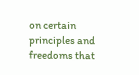on certain principles and freedoms that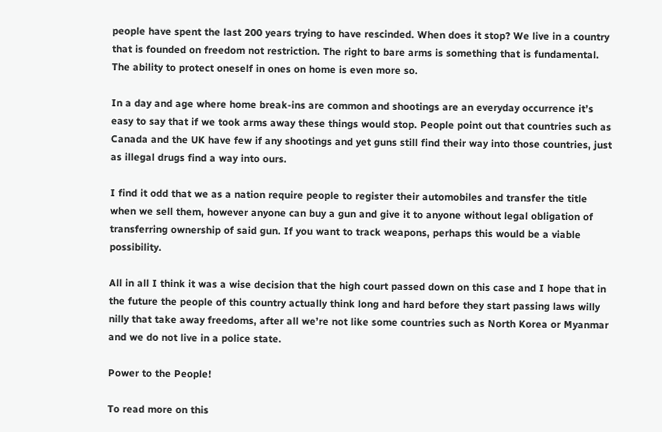people have spent the last 200 years trying to have rescinded. When does it stop? We live in a country that is founded on freedom not restriction. The right to bare arms is something that is fundamental. The ability to protect oneself in ones on home is even more so.

In a day and age where home break-ins are common and shootings are an everyday occurrence it’s easy to say that if we took arms away these things would stop. People point out that countries such as Canada and the UK have few if any shootings and yet guns still find their way into those countries, just as illegal drugs find a way into ours.

I find it odd that we as a nation require people to register their automobiles and transfer the title when we sell them, however anyone can buy a gun and give it to anyone without legal obligation of transferring ownership of said gun. If you want to track weapons, perhaps this would be a viable possibility.

All in all I think it was a wise decision that the high court passed down on this case and I hope that in the future the people of this country actually think long and hard before they start passing laws willy nilly that take away freedoms, after all we’re not like some countries such as North Korea or Myanmar and we do not live in a police state.

Power to the People!

To read more on this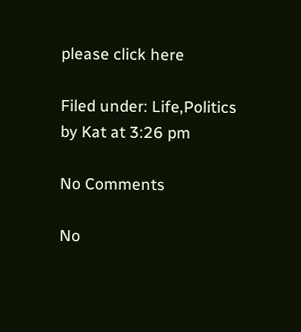please click here

Filed under: Life,Politics by Kat at 3:26 pm

No Comments

No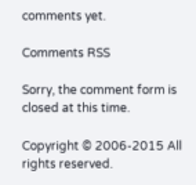comments yet.

Comments RSS

Sorry, the comment form is closed at this time.

Copyright © 2006-2015 All rights reserved.